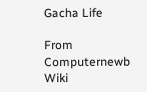Gacha Life

From Computernewb Wiki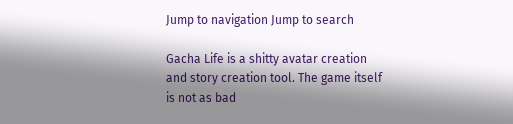Jump to navigation Jump to search

Gacha Life is a shitty avatar creation and story creation tool. The game itself is not as bad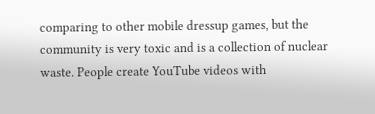comparing to other mobile dressup games, but the community is very toxic and is a collection of nuclear waste. People create YouTube videos with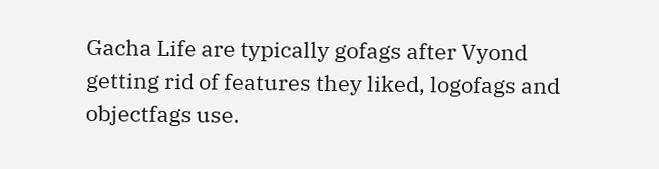Gacha Life are typically gofags after Vyond getting rid of features they liked, logofags and objectfags use.